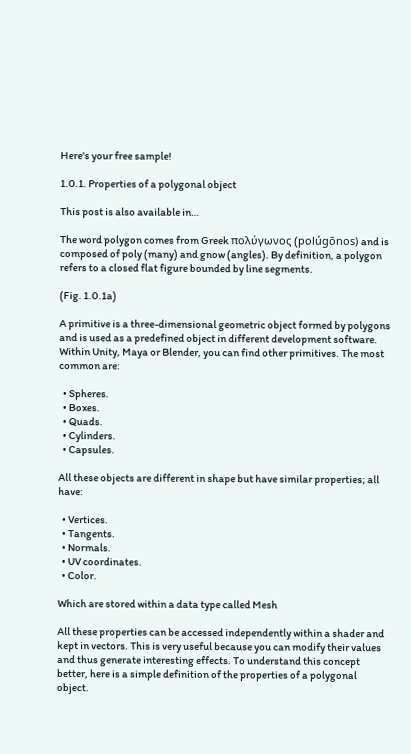Here's your free sample!

1.0.1. Properties of a polygonal object

This post is also available in…

The word polygon comes from Greek πολύγωνος (polúgōnos) and is composed of poly (many) and gnow (angles). By definition, a polygon refers to a closed flat figure bounded by line segments.

(Fig. 1.0.1a)

A primitive is a three-dimensional geometric object formed by polygons and is used as a predefined object in different development software. Within Unity, Maya or Blender, you can find other primitives. The most common are:

  • Spheres.
  • Boxes.
  • Quads.
  • Cylinders.
  • Capsules.

All these objects are different in shape but have similar properties; all have:

  • Vertices.
  • Tangents.
  • Normals.
  • UV coordinates.
  • Color.

Which are stored within a data type called Mesh

All these properties can be accessed independently within a shader and kept in vectors. This is very useful because you can modify their values and thus generate interesting effects. To understand this concept better, here is a simple definition of the properties of a polygonal object.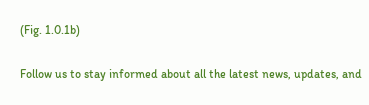(Fig. 1.0.1b)

Follow us to stay informed about all the latest news, updates, and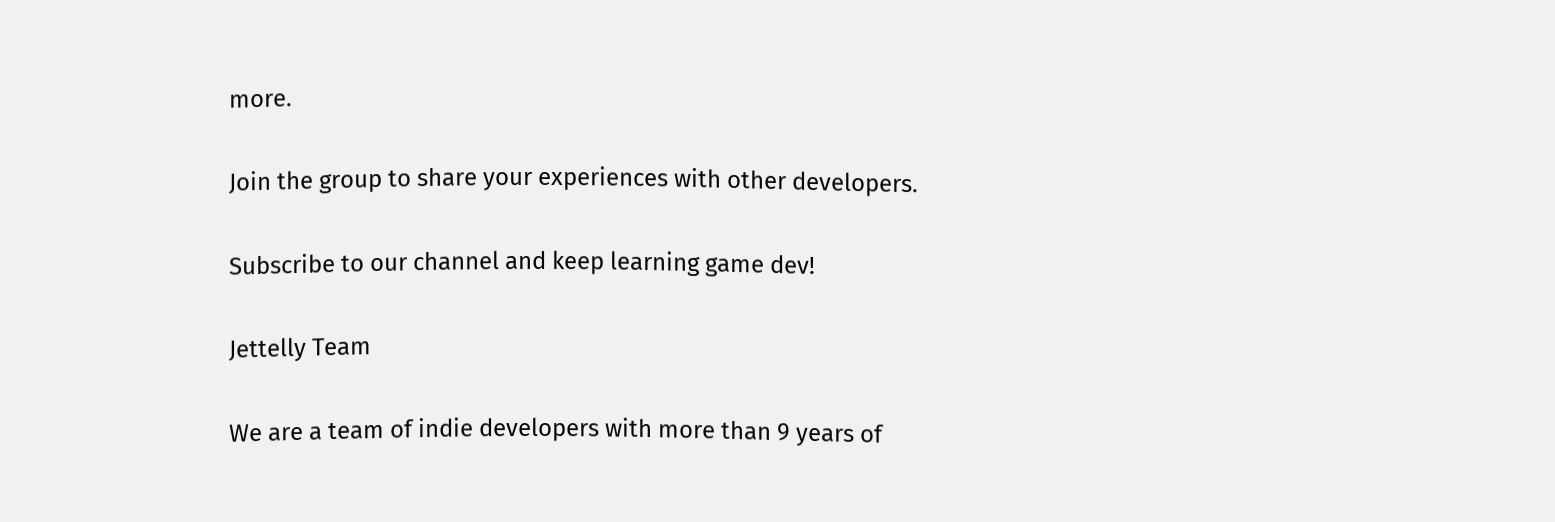more.

Join the group to share your experiences with other developers.

Subscribe to our channel and keep learning game dev!

Jettelly Team

We are a team of indie developers with more than 9 years of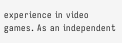experience in video games. As an independent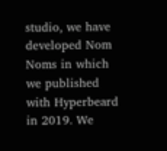studio, we have developed Nom Noms in which we published with Hyperbeard in 2019. We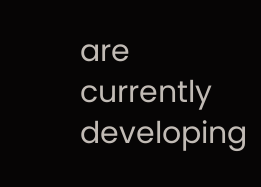are currently developing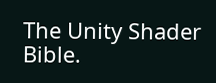The Unity Shader Bible.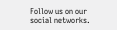Follow us on our social networks.